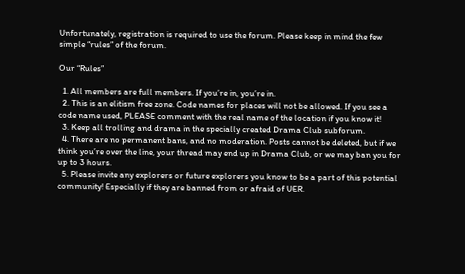Unfortunately, registration is required to use the forum. Please keep in mind the few simple “rules” of the forum.

Our “Rules”

  1. All members are full members. If you’re in, you’re in.
  2. This is an elitism free zone. Code names for places will not be allowed. If you see a code name used, PLEASE comment with the real name of the location if you know it!
  3. Keep all trolling and drama in the specially created Drama Club subforum.
  4. There are no permanent bans, and no moderation. Posts cannot be deleted, but if we think you’re over the line, your thread may end up in Drama Club, or we may ban you for up to 3 hours.
  5. Please invite any explorers or future explorers you know to be a part of this potential community! Especially if they are banned from or afraid of UER.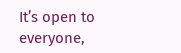It’s open to everyone,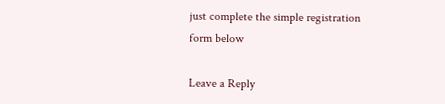just complete the simple registration form below

Leave a Reply